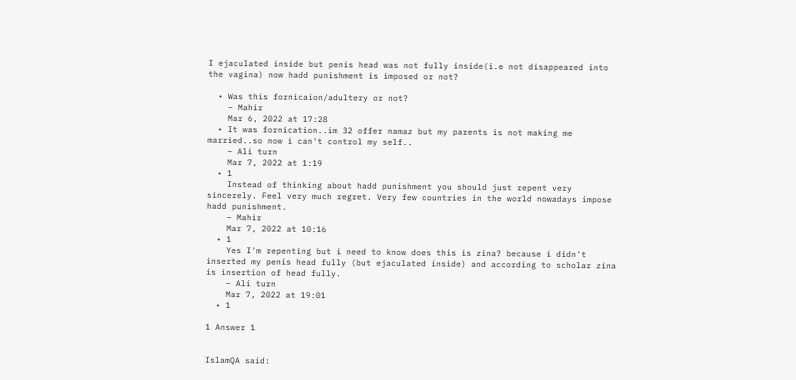I ejaculated inside but penis head was not fully inside(i.e not disappeared into the vagina) now hadd punishment is imposed or not?

  • Was this fornicaion/adultery or not?
    – Mahir
    Mar 6, 2022 at 17:28
  • It was fornication..im 32 offer namaz but my parents is not making me married..so now i can't control my self..
    – Ali turn
    Mar 7, 2022 at 1:19
  • 1
    Instead of thinking about hadd punishment you should just repent very sincerely. Feel very much regret. Very few countries in the world nowadays impose hadd punishment.
    – Mahir
    Mar 7, 2022 at 10:16
  • 1
    Yes I'm repenting but i need to know does this is zina? because i didn't inserted my penis head fully (but ejaculated inside) and according to scholar zina is insertion of head fully.
    – Ali turn
    Mar 7, 2022 at 19:01
  • 1

1 Answer 1


IslamQA said: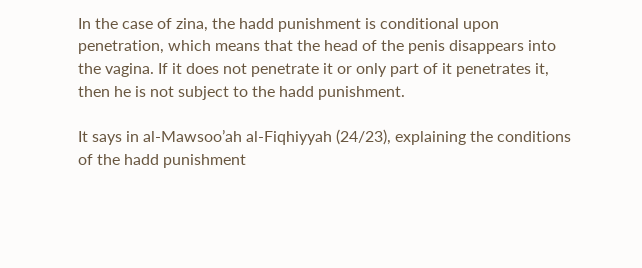In the case of zina, the hadd punishment is conditional upon penetration, which means that the head of the penis disappears into the vagina. If it does not penetrate it or only part of it penetrates it, then he is not subject to the hadd punishment.

It says in al-Mawsoo’ah al-Fiqhiyyah (24/23), explaining the conditions of the hadd punishment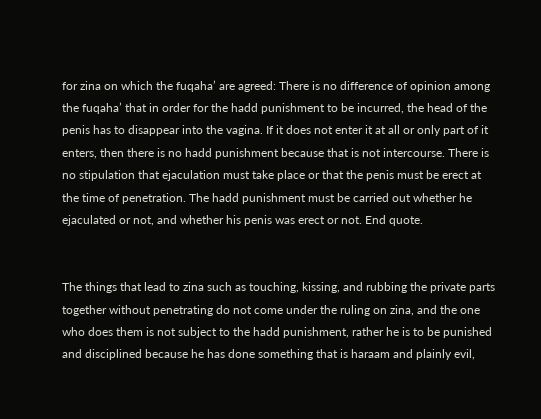for zina on which the fuqaha’ are agreed: There is no difference of opinion among the fuqaha’ that in order for the hadd punishment to be incurred, the head of the penis has to disappear into the vagina. If it does not enter it at all or only part of it enters, then there is no hadd punishment because that is not intercourse. There is no stipulation that ejaculation must take place or that the penis must be erect at the time of penetration. The hadd punishment must be carried out whether he ejaculated or not, and whether his penis was erect or not. End quote.


The things that lead to zina such as touching, kissing, and rubbing the private parts together without penetrating do not come under the ruling on zina, and the one who does them is not subject to the hadd punishment, rather he is to be punished and disciplined because he has done something that is haraam and plainly evil,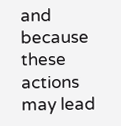and because these actions may lead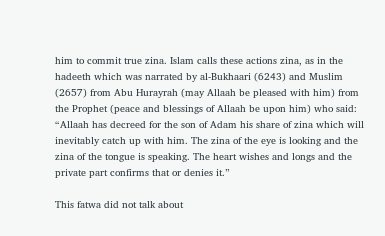him to commit true zina. Islam calls these actions zina, as in the hadeeth which was narrated by al-Bukhaari (6243) and Muslim (2657) from Abu Hurayrah (may Allaah be pleased with him) from the Prophet (peace and blessings of Allaah be upon him) who said: “Allaah has decreed for the son of Adam his share of zina which will inevitably catch up with him. The zina of the eye is looking and the zina of the tongue is speaking. The heart wishes and longs and the private part confirms that or denies it.”

This fatwa did not talk about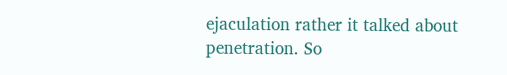ejaculation rather it talked about penetration. So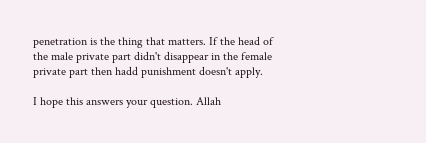penetration is the thing that matters. If the head of the male private part didn't disappear in the female private part then hadd punishment doesn't apply.

I hope this answers your question. Allah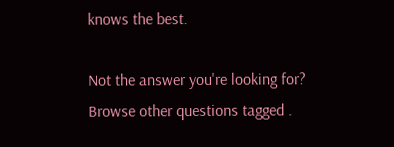knows the best.

Not the answer you're looking for? Browse other questions tagged .